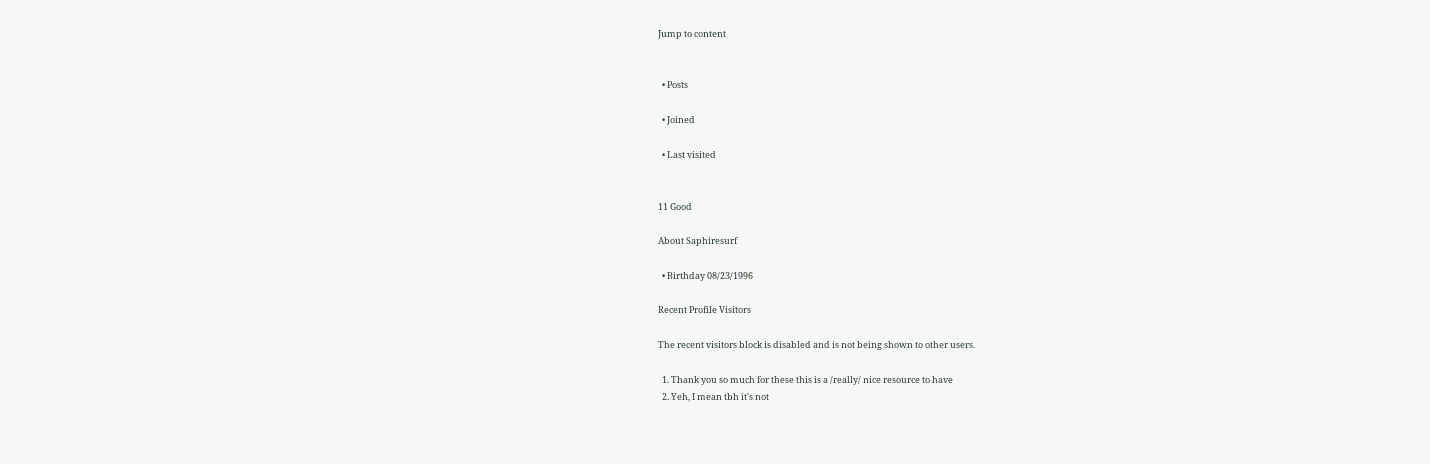Jump to content


  • Posts

  • Joined

  • Last visited


11 Good

About Saphiresurf

  • Birthday 08/23/1996

Recent Profile Visitors

The recent visitors block is disabled and is not being shown to other users.

  1. Thank you so much for these this is a /really/ nice resource to have
  2. Yeh, I mean tbh it's not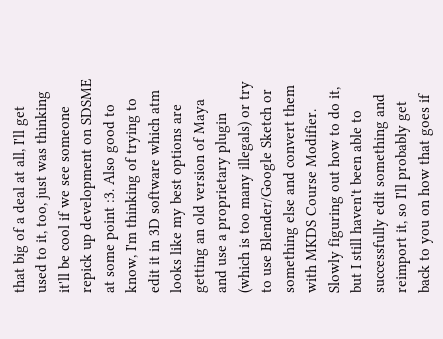that big of a deal at all, I'll get used to it, too, just was thinking it'll be cool if we see someone repick up development on SDSME at some point :3. Also good to know, I'm thinking of trying to edit it in 3D software which atm looks like my best options are getting an old version of Maya and use a proprietary plugin (which is too many illegals) or try to use Blender/Google Sketch or something else and convert them with MKDS Course Modifier. Slowly figuring out how to do it, but I still haven't been able to successfully edit something and reimport it, so I'll probably get back to you on how that goes if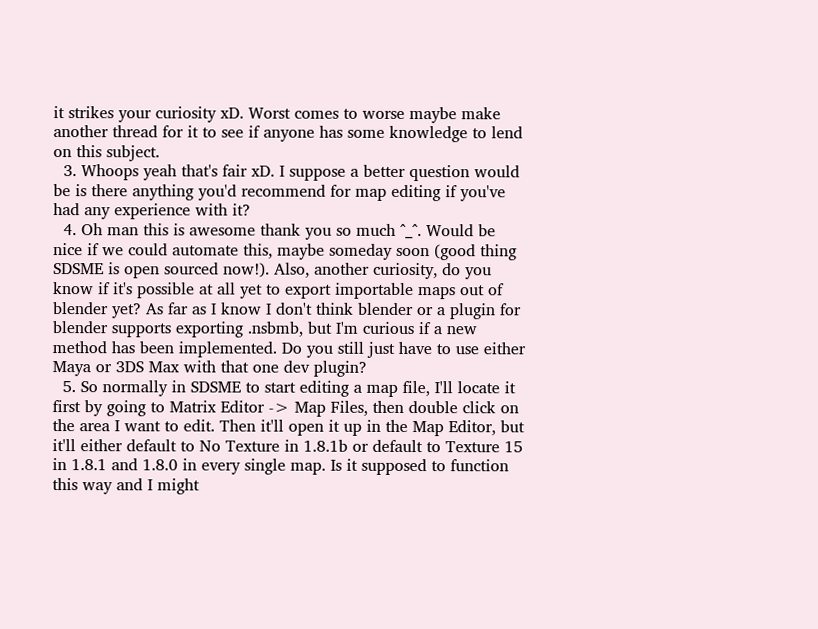it strikes your curiosity xD. Worst comes to worse maybe make another thread for it to see if anyone has some knowledge to lend on this subject.
  3. Whoops yeah that's fair xD. I suppose a better question would be is there anything you'd recommend for map editing if you've had any experience with it?
  4. Oh man this is awesome thank you so much ^_^. Would be nice if we could automate this, maybe someday soon (good thing SDSME is open sourced now!). Also, another curiosity, do you know if it's possible at all yet to export importable maps out of blender yet? As far as I know I don't think blender or a plugin for blender supports exporting .nsbmb, but I'm curious if a new method has been implemented. Do you still just have to use either Maya or 3DS Max with that one dev plugin?
  5. So normally in SDSME to start editing a map file, I'll locate it first by going to Matrix Editor -> Map Files, then double click on the area I want to edit. Then it'll open it up in the Map Editor, but it'll either default to No Texture in 1.8.1b or default to Texture 15 in 1.8.1 and 1.8.0 in every single map. Is it supposed to function this way and I might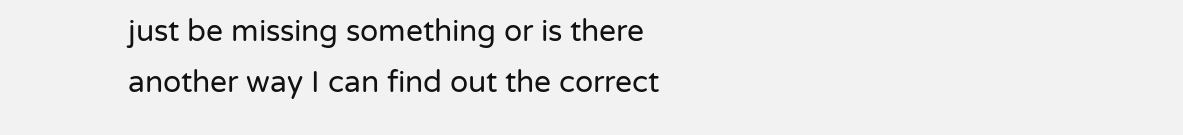just be missing something or is there another way I can find out the correct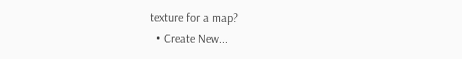texture for a map?
  • Create New...